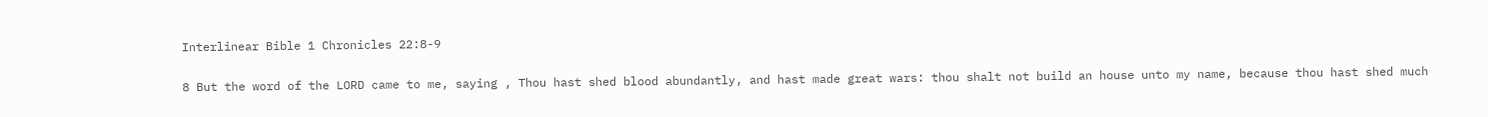Interlinear Bible 1 Chronicles 22:8-9

8 But the word of the LORD came to me, saying , Thou hast shed blood abundantly, and hast made great wars: thou shalt not build an house unto my name, because thou hast shed much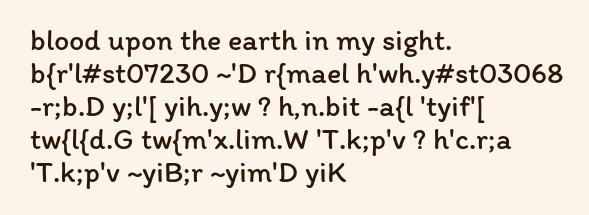blood upon the earth in my sight.
b{r'l#st07230 ~'D r{mael h'wh.y#st03068 -r;b.D y;l'[ yih.y;w ? h,n.bit -a{l 'tyif'[ tw{l{d.G tw{m'x.lim.W 'T.k;p'v ? h'c.r;a 'T.k;p'v ~yiB;r ~yim'D yiK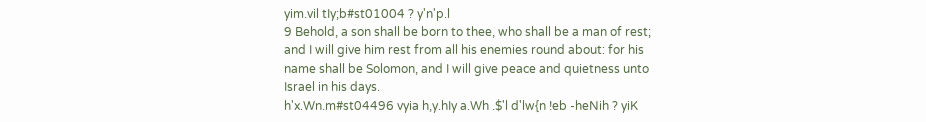yim.vil tIy;b#st01004 ? y'n'p.l
9 Behold, a son shall be born to thee, who shall be a man of rest; and I will give him rest from all his enemies round about: for his name shall be Solomon, and I will give peace and quietness unto Israel in his days.
h'x.Wn.m#st04496 vyia h,y.hIy a.Wh .$'l d'lw{n !eb -heNih ? yiK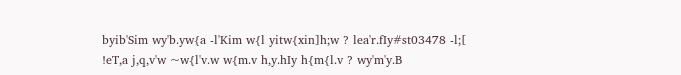byib'Sim wy'b.yw{a -l'Kim w{l yitw{xin]h;w ? lea'r.fIy#st03478 -l;[ !eT,a j,q,v'w ~w{l'v.w w{m.v h,y.hIy h{m{l.v ? wy'm'y.B